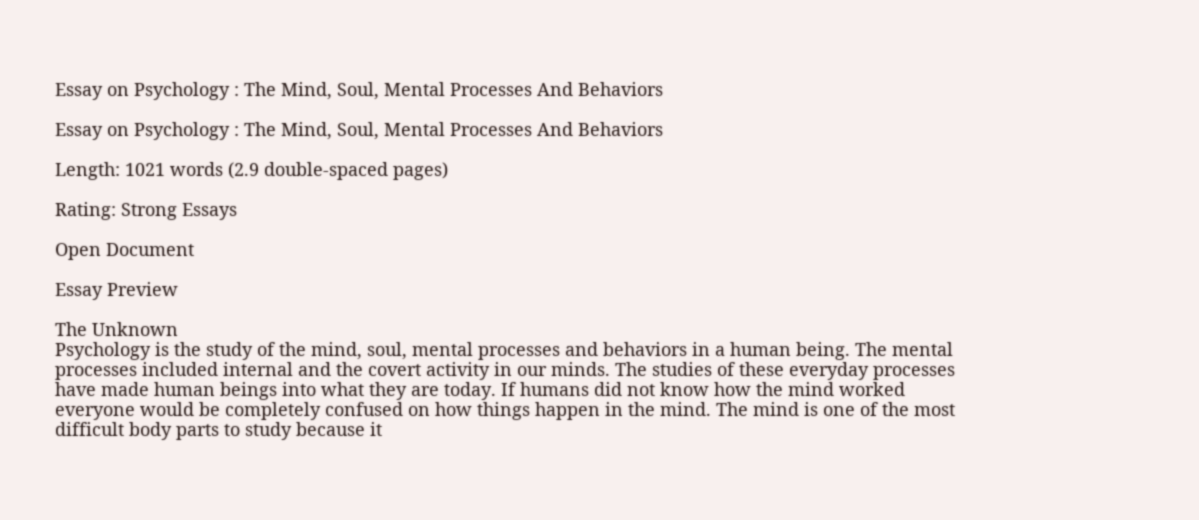Essay on Psychology : The Mind, Soul, Mental Processes And Behaviors

Essay on Psychology : The Mind, Soul, Mental Processes And Behaviors

Length: 1021 words (2.9 double-spaced pages)

Rating: Strong Essays

Open Document

Essay Preview

The Unknown
Psychology is the study of the mind, soul, mental processes and behaviors in a human being. The mental processes included internal and the covert activity in our minds. The studies of these everyday processes have made human beings into what they are today. If humans did not know how the mind worked everyone would be completely confused on how things happen in the mind. The mind is one of the most difficult body parts to study because it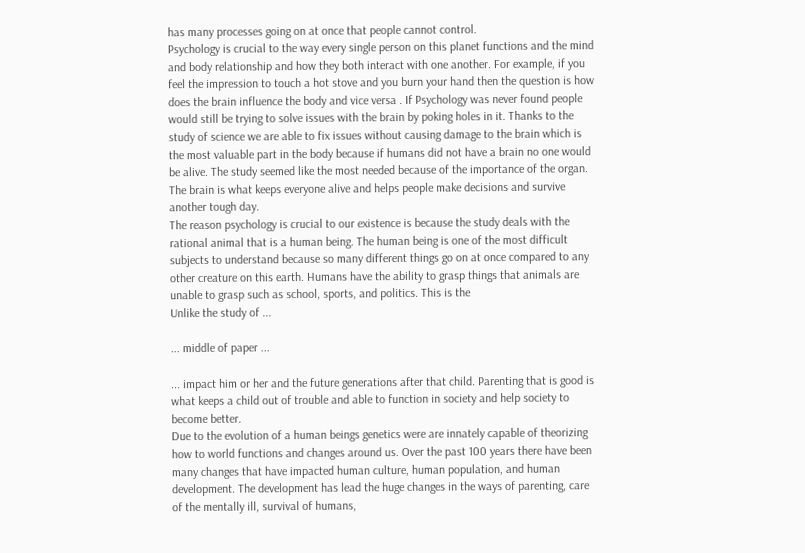has many processes going on at once that people cannot control.
Psychology is crucial to the way every single person on this planet functions and the mind and body relationship and how they both interact with one another. For example, if you feel the impression to touch a hot stove and you burn your hand then the question is how does the brain influence the body and vice versa . If Psychology was never found people would still be trying to solve issues with the brain by poking holes in it. Thanks to the study of science we are able to fix issues without causing damage to the brain which is the most valuable part in the body because if humans did not have a brain no one would be alive. The study seemed like the most needed because of the importance of the organ. The brain is what keeps everyone alive and helps people make decisions and survive another tough day.
The reason psychology is crucial to our existence is because the study deals with the rational animal that is a human being. The human being is one of the most difficult subjects to understand because so many different things go on at once compared to any other creature on this earth. Humans have the ability to grasp things that animals are unable to grasp such as school, sports, and politics. This is the
Unlike the study of ...

... middle of paper ...

... impact him or her and the future generations after that child. Parenting that is good is what keeps a child out of trouble and able to function in society and help society to become better.
Due to the evolution of a human beings genetics were are innately capable of theorizing how to world functions and changes around us. Over the past 100 years there have been many changes that have impacted human culture, human population, and human development. The development has lead the huge changes in the ways of parenting, care of the mentally ill, survival of humans,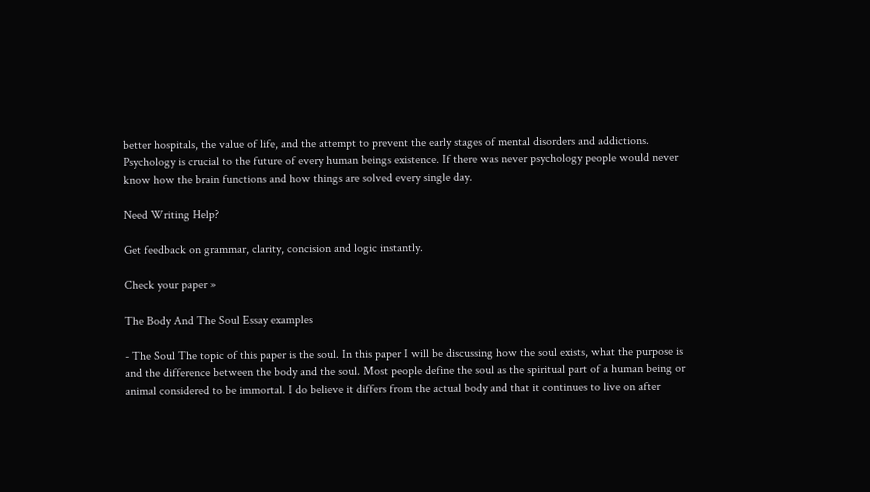better hospitals, the value of life, and the attempt to prevent the early stages of mental disorders and addictions.
Psychology is crucial to the future of every human beings existence. If there was never psychology people would never know how the brain functions and how things are solved every single day.

Need Writing Help?

Get feedback on grammar, clarity, concision and logic instantly.

Check your paper »

The Body And The Soul Essay examples

- The Soul The topic of this paper is the soul. In this paper I will be discussing how the soul exists, what the purpose is and the difference between the body and the soul. Most people define the soul as the spiritual part of a human being or animal considered to be immortal. I do believe it differs from the actual body and that it continues to live on after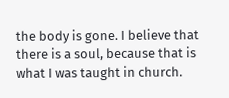the body is gone. I believe that there is a soul, because that is what I was taught in church.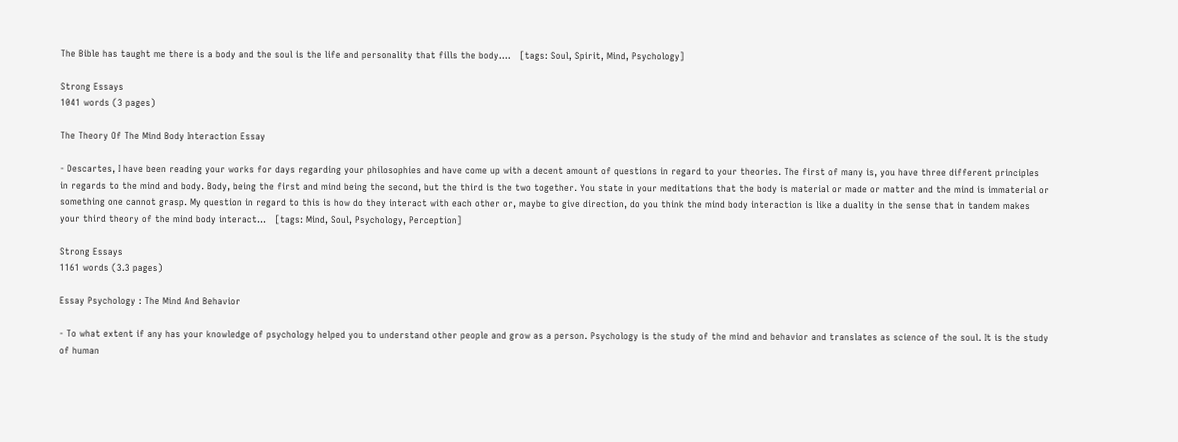The Bible has taught me there is a body and the soul is the life and personality that fills the body....   [tags: Soul, Spirit, Mind, Psychology]

Strong Essays
1041 words (3 pages)

The Theory Of The Mind Body Interaction Essay

- Descartes, I have been reading your works for days regarding your philosophies and have come up with a decent amount of questions in regard to your theories. The first of many is, you have three different principles in regards to the mind and body. Body, being the first and mind being the second, but the third is the two together. You state in your meditations that the body is material or made or matter and the mind is immaterial or something one cannot grasp. My question in regard to this is how do they interact with each other or, maybe to give direction, do you think the mind body interaction is like a duality in the sense that in tandem makes your third theory of the mind body interact...   [tags: Mind, Soul, Psychology, Perception]

Strong Essays
1161 words (3.3 pages)

Essay Psychology : The Mind And Behavior

- To what extent if any has your knowledge of psychology helped you to understand other people and grow as a person. Psychology is the study of the mind and behavior and translates as science of the soul. It is the study of human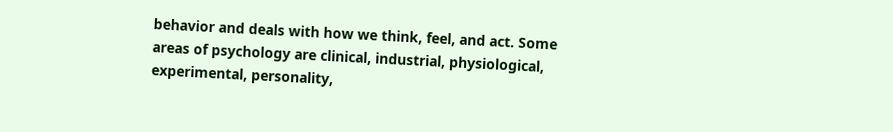behavior and deals with how we think, feel, and act. Some areas of psychology are clinical, industrial, physiological, experimental, personality,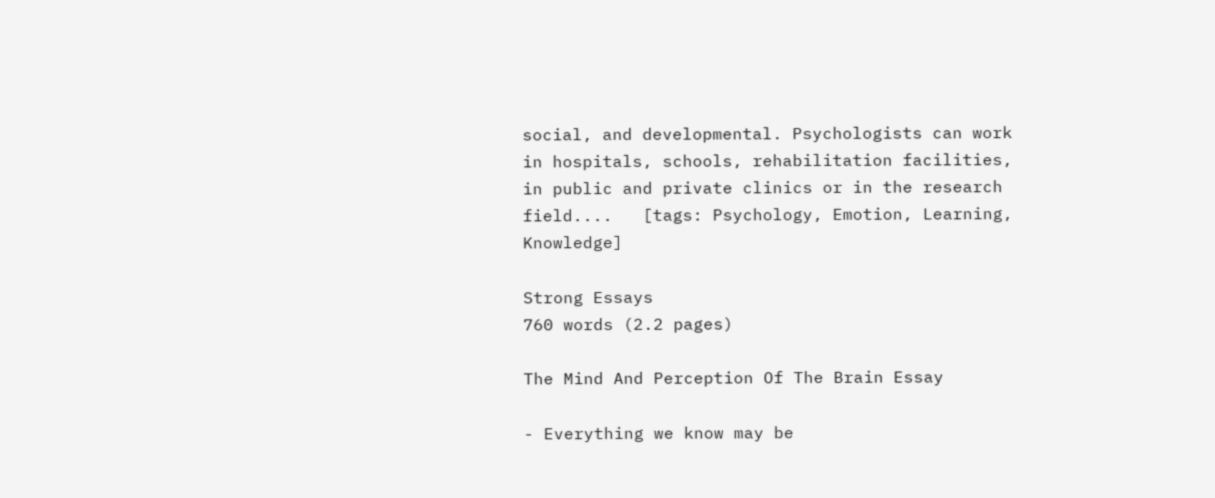social, and developmental. Psychologists can work in hospitals, schools, rehabilitation facilities, in public and private clinics or in the research field....   [tags: Psychology, Emotion, Learning, Knowledge]

Strong Essays
760 words (2.2 pages)

The Mind And Perception Of The Brain Essay

- Everything we know may be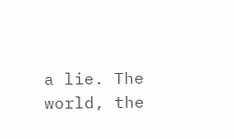a lie. The world, the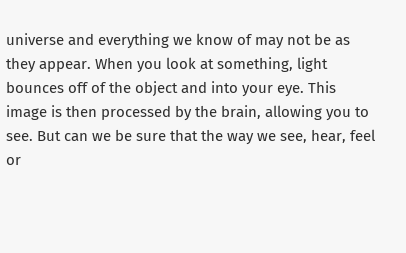universe and everything we know of may not be as they appear. When you look at something, light bounces off of the object and into your eye. This image is then processed by the brain, allowing you to see. But can we be sure that the way we see, hear, feel or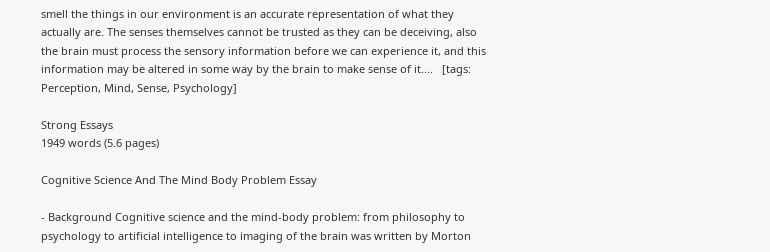smell the things in our environment is an accurate representation of what they actually are. The senses themselves cannot be trusted as they can be deceiving, also the brain must process the sensory information before we can experience it, and this information may be altered in some way by the brain to make sense of it....   [tags: Perception, Mind, Sense, Psychology]

Strong Essays
1949 words (5.6 pages)

Cognitive Science And The Mind Body Problem Essay

- Background Cognitive science and the mind-body problem: from philosophy to psychology to artificial intelligence to imaging of the brain was written by Morton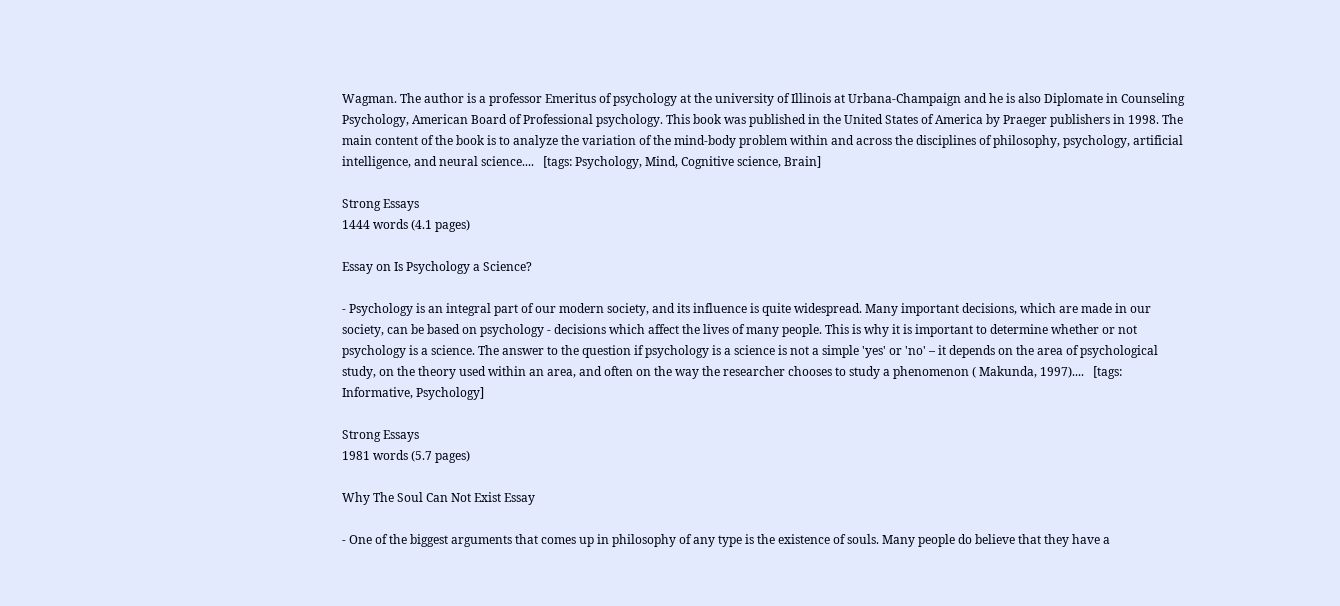Wagman. The author is a professor Emeritus of psychology at the university of Illinois at Urbana-Champaign and he is also Diplomate in Counseling Psychology, American Board of Professional psychology. This book was published in the United States of America by Praeger publishers in 1998. The main content of the book is to analyze the variation of the mind-body problem within and across the disciplines of philosophy, psychology, artificial intelligence, and neural science....   [tags: Psychology, Mind, Cognitive science, Brain]

Strong Essays
1444 words (4.1 pages)

Essay on Is Psychology a Science?

- Psychology is an integral part of our modern society, and its influence is quite widespread. Many important decisions, which are made in our society, can be based on psychology - decisions which affect the lives of many people. This is why it is important to determine whether or not psychology is a science. The answer to the question if psychology is a science is not a simple 'yes' or 'no' – it depends on the area of psychological study, on the theory used within an area, and often on the way the researcher chooses to study a phenomenon ( Makunda, 1997)....   [tags: Informative, Psychology]

Strong Essays
1981 words (5.7 pages)

Why The Soul Can Not Exist Essay

- One of the biggest arguments that comes up in philosophy of any type is the existence of souls. Many people do believe that they have a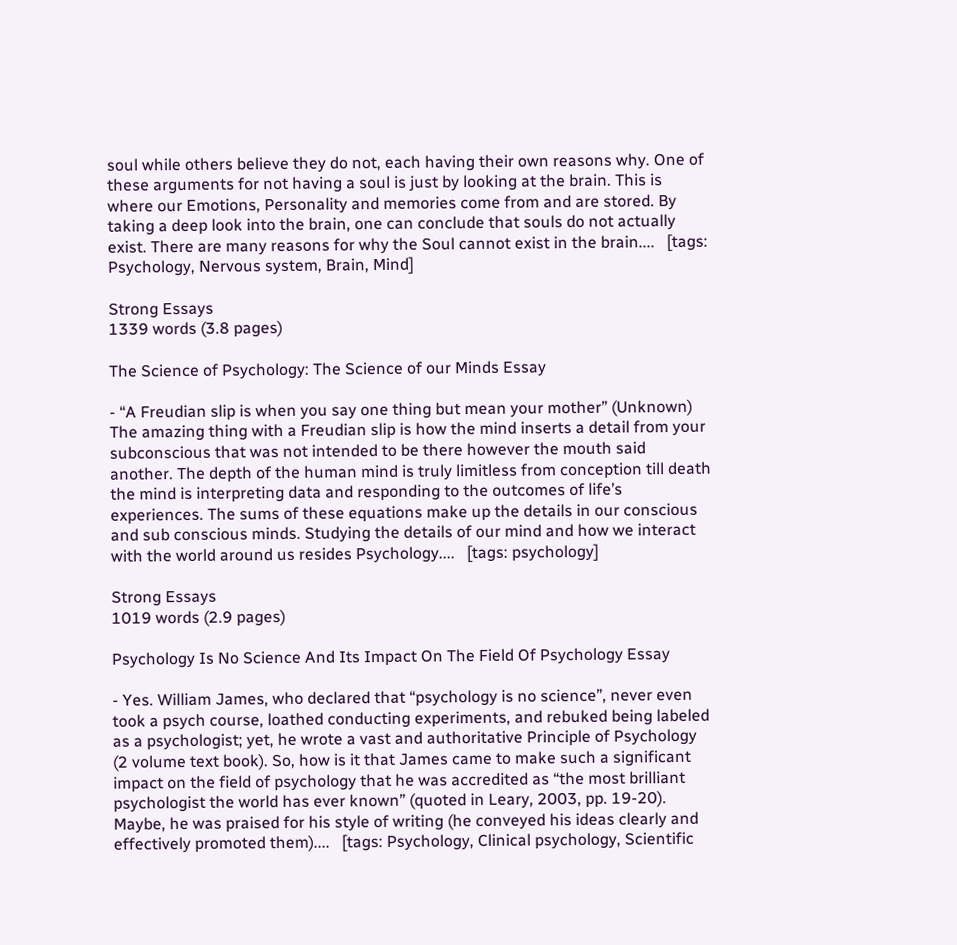soul while others believe they do not, each having their own reasons why. One of these arguments for not having a soul is just by looking at the brain. This is where our Emotions, Personality and memories come from and are stored. By taking a deep look into the brain, one can conclude that souls do not actually exist. There are many reasons for why the Soul cannot exist in the brain....   [tags: Psychology, Nervous system, Brain, Mind]

Strong Essays
1339 words (3.8 pages)

The Science of Psychology: The Science of our Minds Essay

- “A Freudian slip is when you say one thing but mean your mother” (Unknown) The amazing thing with a Freudian slip is how the mind inserts a detail from your subconscious that was not intended to be there however the mouth said another. The depth of the human mind is truly limitless from conception till death the mind is interpreting data and responding to the outcomes of life’s experiences. The sums of these equations make up the details in our conscious and sub conscious minds. Studying the details of our mind and how we interact with the world around us resides Psychology....   [tags: psychology]

Strong Essays
1019 words (2.9 pages)

Psychology Is No Science And Its Impact On The Field Of Psychology Essay

- Yes. William James, who declared that “psychology is no science”, never even took a psych course, loathed conducting experiments, and rebuked being labeled as a psychologist; yet, he wrote a vast and authoritative Principle of Psychology (2 volume text book). So, how is it that James came to make such a significant impact on the field of psychology that he was accredited as “the most brilliant psychologist the world has ever known” (quoted in Leary, 2003, pp. 19-20). Maybe, he was praised for his style of writing (he conveyed his ideas clearly and effectively promoted them)....   [tags: Psychology, Clinical psychology, Scientific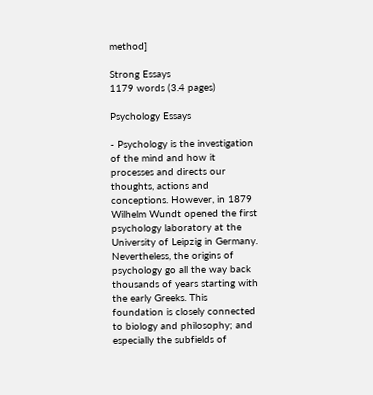method]

Strong Essays
1179 words (3.4 pages)

Psychology Essays

- Psychology is the investigation of the mind and how it processes and directs our thoughts, actions and conceptions. However, in 1879 Wilhelm Wundt opened the first psychology laboratory at the University of Leipzig in Germany. Nevertheless, the origins of psychology go all the way back thousands of years starting with the early Greeks. This foundation is closely connected to biology and philosophy; and especially the subfields of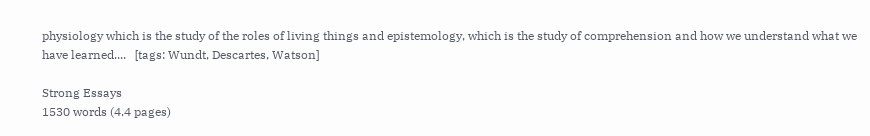physiology which is the study of the roles of living things and epistemology, which is the study of comprehension and how we understand what we have learned....   [tags: Wundt, Descartes, Watson]

Strong Essays
1530 words (4.4 pages)